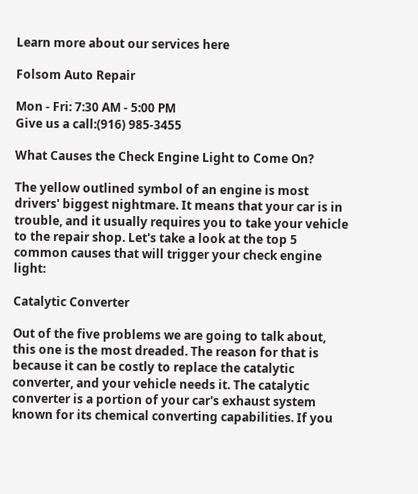Learn more about our services here

Folsom Auto Repair

Mon - Fri: 7:30 AM - 5:00 PM
Give us a call:(916) 985-3455

What Causes the Check Engine Light to Come On?

The yellow outlined symbol of an engine is most drivers' biggest nightmare. It means that your car is in trouble, and it usually requires you to take your vehicle to the repair shop. Let's take a look at the top 5 common causes that will trigger your check engine light:

Catalytic Converter

Out of the five problems we are going to talk about, this one is the most dreaded. The reason for that is because it can be costly to replace the catalytic converter, and your vehicle needs it. The catalytic converter is a portion of your car's exhaust system known for its chemical converting capabilities. If you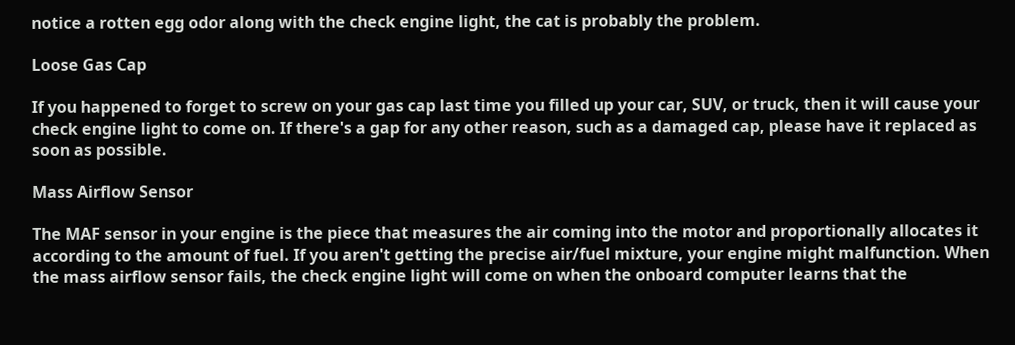notice a rotten egg odor along with the check engine light, the cat is probably the problem.

Loose Gas Cap

If you happened to forget to screw on your gas cap last time you filled up your car, SUV, or truck, then it will cause your check engine light to come on. If there's a gap for any other reason, such as a damaged cap, please have it replaced as soon as possible.

Mass Airflow Sensor

The MAF sensor in your engine is the piece that measures the air coming into the motor and proportionally allocates it according to the amount of fuel. If you aren't getting the precise air/fuel mixture, your engine might malfunction. When the mass airflow sensor fails, the check engine light will come on when the onboard computer learns that the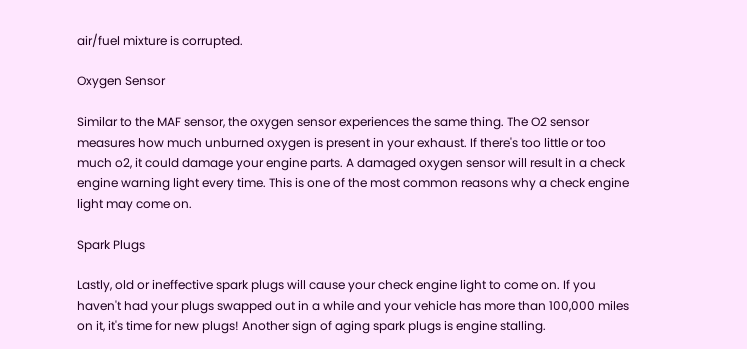air/fuel mixture is corrupted.

Oxygen Sensor

Similar to the MAF sensor, the oxygen sensor experiences the same thing. The O2 sensor measures how much unburned oxygen is present in your exhaust. If there's too little or too much o2, it could damage your engine parts. A damaged oxygen sensor will result in a check engine warning light every time. This is one of the most common reasons why a check engine light may come on.

Spark Plugs

Lastly, old or ineffective spark plugs will cause your check engine light to come on. If you haven't had your plugs swapped out in a while and your vehicle has more than 100,000 miles on it, it's time for new plugs! Another sign of aging spark plugs is engine stalling.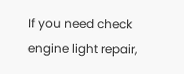If you need check engine light repair,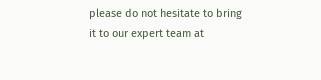please do not hesitate to bring it to our expert team at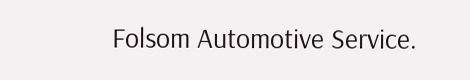Folsom Automotive Service.